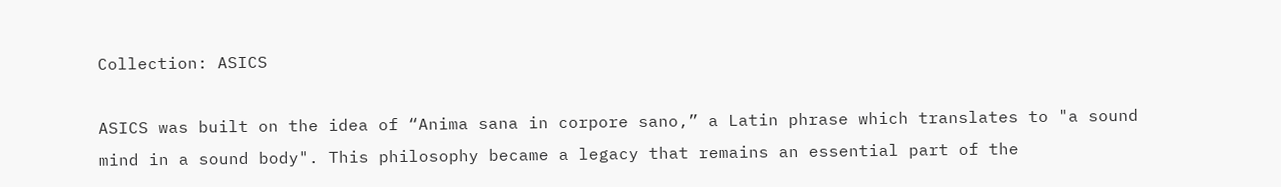Collection: ASICS

ASICS was built on the idea of “Anima sana in corpore sano,” a Latin phrase which translates to "a sound mind in a sound body". This philosophy became a legacy that remains an essential part of the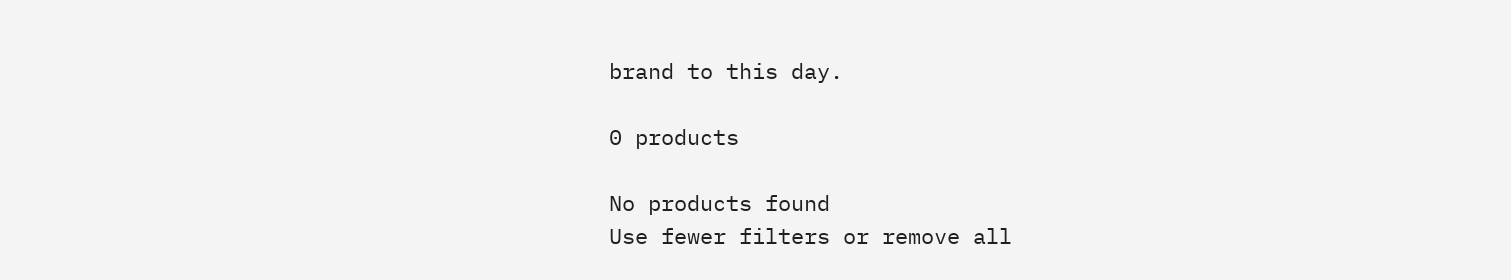brand to this day.

0 products

No products found
Use fewer filters or remove all